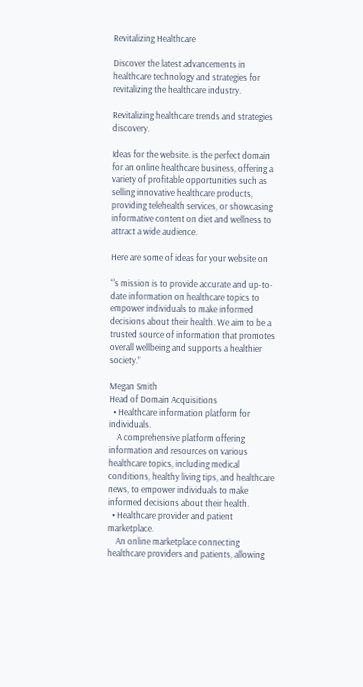Revitalizing Healthcare

Discover the latest advancements in healthcare technology and strategies for revitalizing the healthcare industry.

Revitalizing healthcare trends and strategies discovery.

Ideas for the website. is the perfect domain for an online healthcare business, offering a variety of profitable opportunities such as selling innovative healthcare products, providing telehealth services, or showcasing informative content on diet and wellness to attract a wide audience.

Here are some of ideas for your website on

“'s mission is to provide accurate and up-to-date information on healthcare topics to empower individuals to make informed decisions about their health. We aim to be a trusted source of information that promotes overall wellbeing and supports a healthier society.”

Megan Smith
Head of Domain Acquisitions
  • Healthcare information platform for individuals.
    A comprehensive platform offering information and resources on various healthcare topics, including medical conditions, healthy living tips, and healthcare news, to empower individuals to make informed decisions about their health.
  • Healthcare provider and patient marketplace.
    An online marketplace connecting healthcare providers and patients, allowing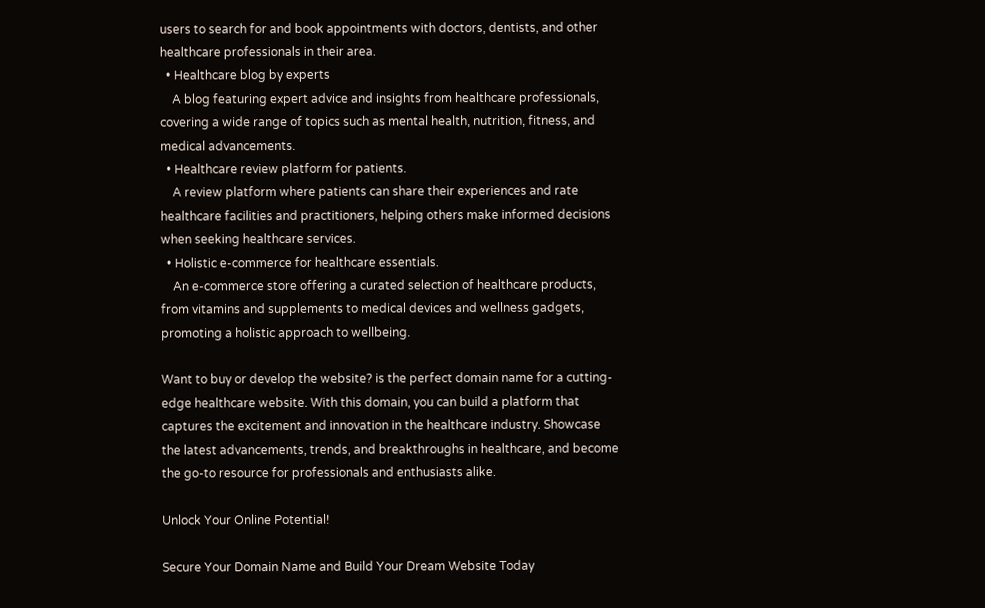users to search for and book appointments with doctors, dentists, and other healthcare professionals in their area.
  • Healthcare blog by experts
    A blog featuring expert advice and insights from healthcare professionals, covering a wide range of topics such as mental health, nutrition, fitness, and medical advancements.
  • Healthcare review platform for patients.
    A review platform where patients can share their experiences and rate healthcare facilities and practitioners, helping others make informed decisions when seeking healthcare services.
  • Holistic e-commerce for healthcare essentials.
    An e-commerce store offering a curated selection of healthcare products, from vitamins and supplements to medical devices and wellness gadgets, promoting a holistic approach to wellbeing.

Want to buy or develop the website? is the perfect domain name for a cutting-edge healthcare website. With this domain, you can build a platform that captures the excitement and innovation in the healthcare industry. Showcase the latest advancements, trends, and breakthroughs in healthcare, and become the go-to resource for professionals and enthusiasts alike.

Unlock Your Online Potential!

Secure Your Domain Name and Build Your Dream Website Today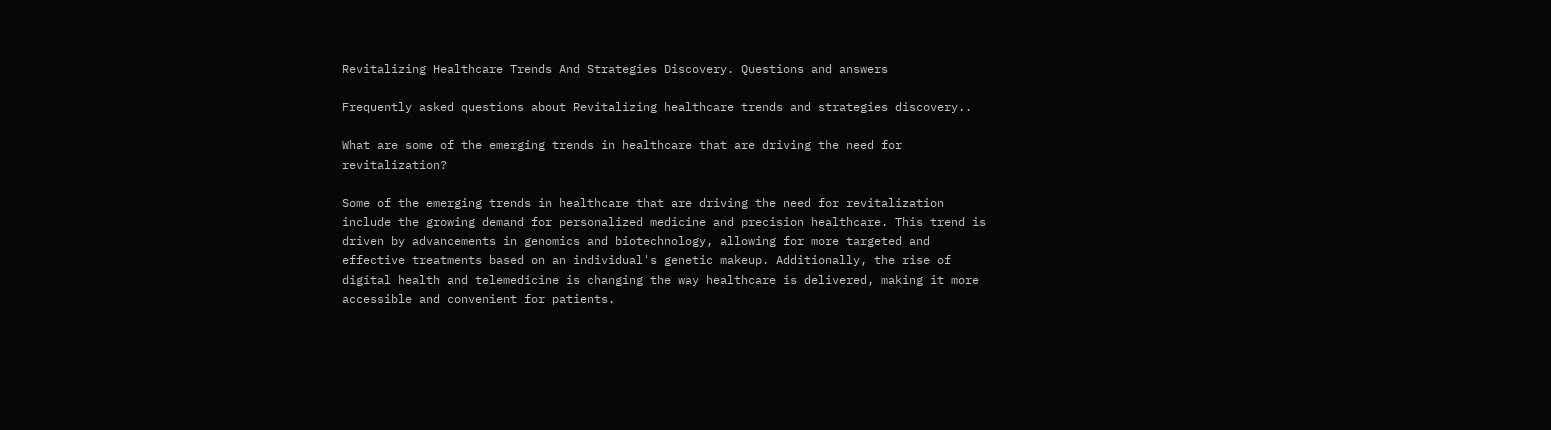Revitalizing Healthcare Trends And Strategies Discovery. Questions and answers

Frequently asked questions about Revitalizing healthcare trends and strategies discovery..

What are some of the emerging trends in healthcare that are driving the need for revitalization?

Some of the emerging trends in healthcare that are driving the need for revitalization include the growing demand for personalized medicine and precision healthcare. This trend is driven by advancements in genomics and biotechnology, allowing for more targeted and effective treatments based on an individual's genetic makeup. Additionally, the rise of digital health and telemedicine is changing the way healthcare is delivered, making it more accessible and convenient for patients.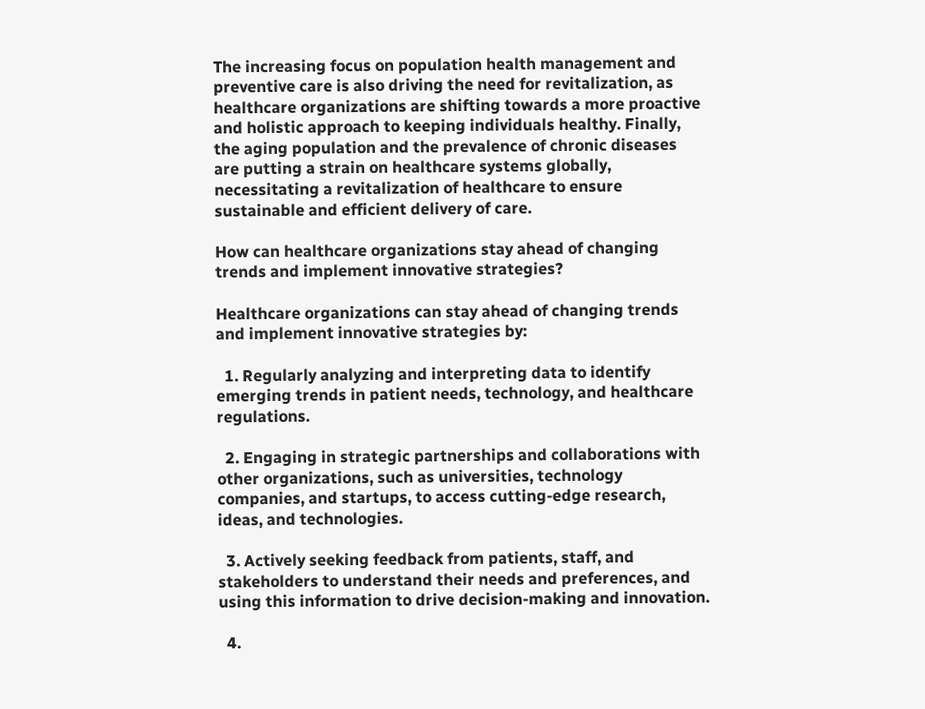The increasing focus on population health management and preventive care is also driving the need for revitalization, as healthcare organizations are shifting towards a more proactive and holistic approach to keeping individuals healthy. Finally, the aging population and the prevalence of chronic diseases are putting a strain on healthcare systems globally, necessitating a revitalization of healthcare to ensure sustainable and efficient delivery of care.

How can healthcare organizations stay ahead of changing trends and implement innovative strategies?

Healthcare organizations can stay ahead of changing trends and implement innovative strategies by:

  1. Regularly analyzing and interpreting data to identify emerging trends in patient needs, technology, and healthcare regulations.

  2. Engaging in strategic partnerships and collaborations with other organizations, such as universities, technology companies, and startups, to access cutting-edge research, ideas, and technologies.

  3. Actively seeking feedback from patients, staff, and stakeholders to understand their needs and preferences, and using this information to drive decision-making and innovation.

  4.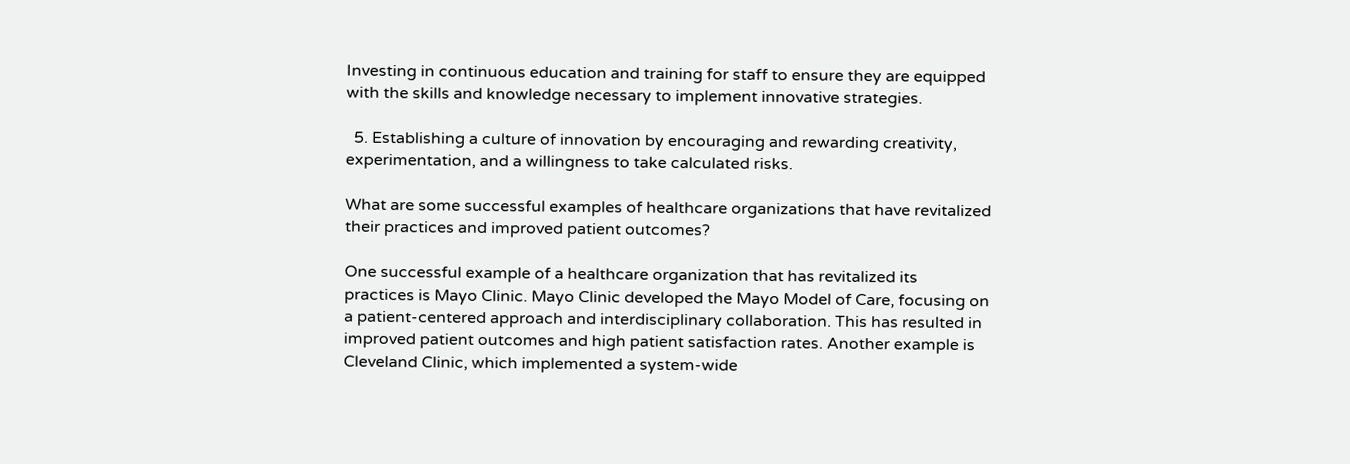Investing in continuous education and training for staff to ensure they are equipped with the skills and knowledge necessary to implement innovative strategies.

  5. Establishing a culture of innovation by encouraging and rewarding creativity, experimentation, and a willingness to take calculated risks.

What are some successful examples of healthcare organizations that have revitalized their practices and improved patient outcomes?

One successful example of a healthcare organization that has revitalized its practices is Mayo Clinic. Mayo Clinic developed the Mayo Model of Care, focusing on a patient-centered approach and interdisciplinary collaboration. This has resulted in improved patient outcomes and high patient satisfaction rates. Another example is Cleveland Clinic, which implemented a system-wide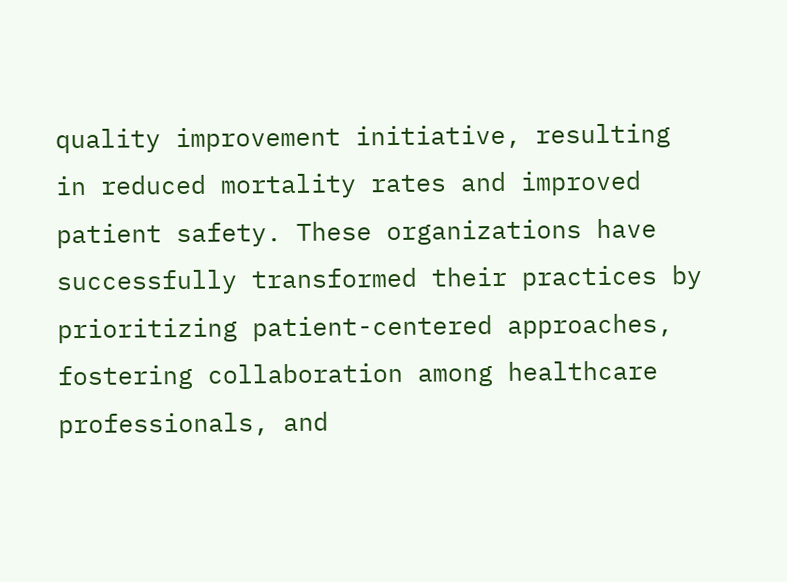quality improvement initiative, resulting in reduced mortality rates and improved patient safety. These organizations have successfully transformed their practices by prioritizing patient-centered approaches, fostering collaboration among healthcare professionals, and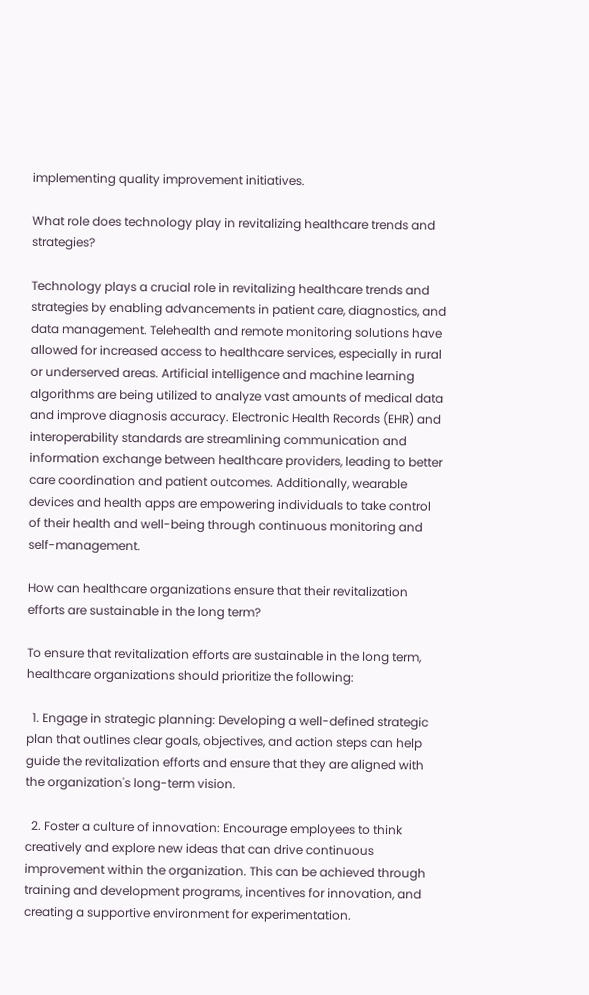implementing quality improvement initiatives.

What role does technology play in revitalizing healthcare trends and strategies?

Technology plays a crucial role in revitalizing healthcare trends and strategies by enabling advancements in patient care, diagnostics, and data management. Telehealth and remote monitoring solutions have allowed for increased access to healthcare services, especially in rural or underserved areas. Artificial intelligence and machine learning algorithms are being utilized to analyze vast amounts of medical data and improve diagnosis accuracy. Electronic Health Records (EHR) and interoperability standards are streamlining communication and information exchange between healthcare providers, leading to better care coordination and patient outcomes. Additionally, wearable devices and health apps are empowering individuals to take control of their health and well-being through continuous monitoring and self-management.

How can healthcare organizations ensure that their revitalization efforts are sustainable in the long term?

To ensure that revitalization efforts are sustainable in the long term, healthcare organizations should prioritize the following:

  1. Engage in strategic planning: Developing a well-defined strategic plan that outlines clear goals, objectives, and action steps can help guide the revitalization efforts and ensure that they are aligned with the organization's long-term vision.

  2. Foster a culture of innovation: Encourage employees to think creatively and explore new ideas that can drive continuous improvement within the organization. This can be achieved through training and development programs, incentives for innovation, and creating a supportive environment for experimentation.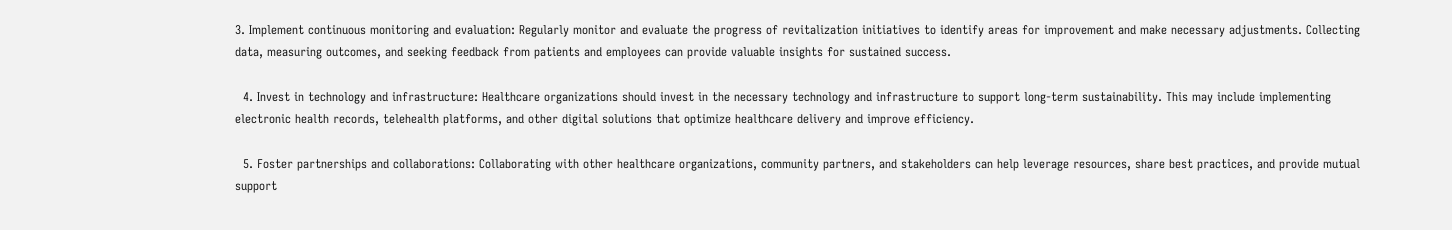3. Implement continuous monitoring and evaluation: Regularly monitor and evaluate the progress of revitalization initiatives to identify areas for improvement and make necessary adjustments. Collecting data, measuring outcomes, and seeking feedback from patients and employees can provide valuable insights for sustained success.

  4. Invest in technology and infrastructure: Healthcare organizations should invest in the necessary technology and infrastructure to support long-term sustainability. This may include implementing electronic health records, telehealth platforms, and other digital solutions that optimize healthcare delivery and improve efficiency.

  5. Foster partnerships and collaborations: Collaborating with other healthcare organizations, community partners, and stakeholders can help leverage resources, share best practices, and provide mutual support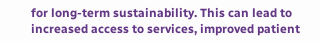for long-term sustainability. This can lead to increased access to services, improved patient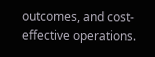outcomes, and cost-effective operations.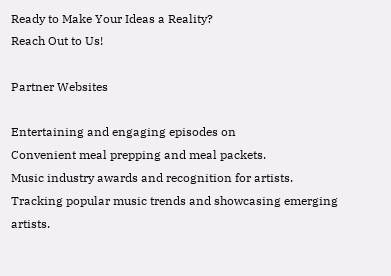Ready to Make Your Ideas a Reality?
Reach Out to Us!

Partner Websites

Entertaining and engaging episodes on
Convenient meal prepping and meal packets.
Music industry awards and recognition for artists.
Tracking popular music trends and showcasing emerging artists.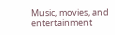Music, movies, and entertainment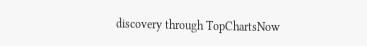discovery through TopChartsNow